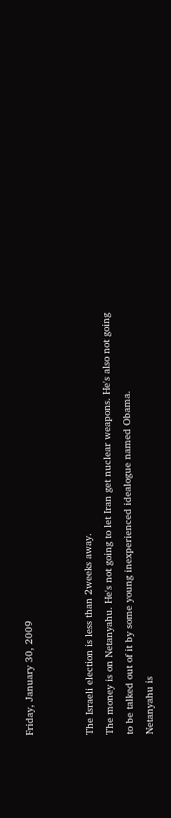Friday, January 30, 2009


The Israeli election is less than 2weeks away.
The money is on Netanyahu. He's not going to let Iran get nuclear weapons. He's also not going to be talked out of it by some young inexperienced idealogue named Obama.
Netanyahu is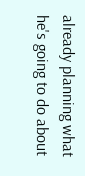already planning what he's going to do about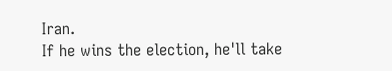Iran.
If he wins the election, he'll take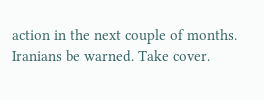action in the next couple of months.
Iranians be warned. Take cover.